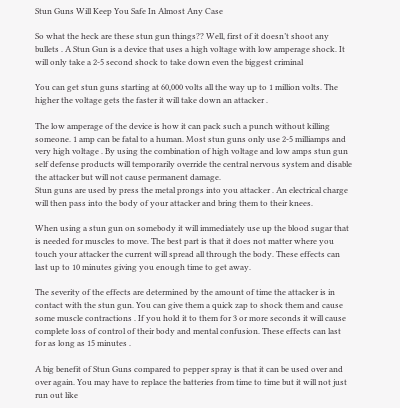Stun Guns Will Keep You Safe In Almost Any Case

So what the heck are these stun gun things?? Well, first of it doesn’t shoot any bullets . A Stun Gun is a device that uses a high voltage with low amperage shock. It will only take a 2-5 second shock to take down even the biggest criminal

You can get stun guns starting at 60,000 volts all the way up to 1 million volts. The higher the voltage gets the faster it will take down an attacker .

The low amperage of the device is how it can pack such a punch without killing someone. 1 amp can be fatal to a human. Most stun guns only use 2-5 milliamps and very high voltage . By using the combination of high voltage and low amps stun gun self defense products will temporarily override the central nervous system and disable the attacker but will not cause permanent damage.
Stun guns are used by press the metal prongs into you attacker . An electrical charge will then pass into the body of your attacker and bring them to their knees.

When using a stun gun on somebody it will immediately use up the blood sugar that is needed for muscles to move. The best part is that it does not matter where you touch your attacker the current will spread all through the body. These effects can last up to 10 minutes giving you enough time to get away.

The severity of the effects are determined by the amount of time the attacker is in contact with the stun gun. You can give them a quick zap to shock them and cause some muscle contractions . If you hold it to them for 3 or more seconds it will cause complete loss of control of their body and mental confusion. These effects can last for as long as 15 minutes .

A big benefit of Stun Guns compared to pepper spray is that it can be used over and over again. You may have to replace the batteries from time to time but it will not just run out like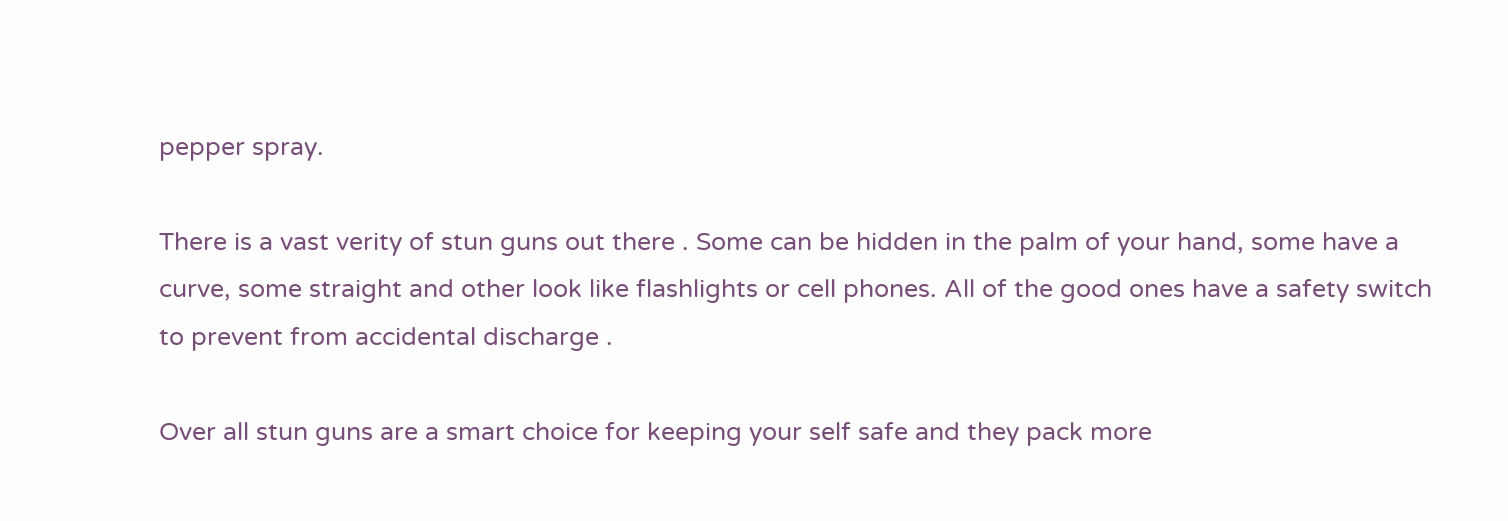pepper spray.

There is a vast verity of stun guns out there . Some can be hidden in the palm of your hand, some have a curve, some straight and other look like flashlights or cell phones. All of the good ones have a safety switch to prevent from accidental discharge .

Over all stun guns are a smart choice for keeping your self safe and they pack more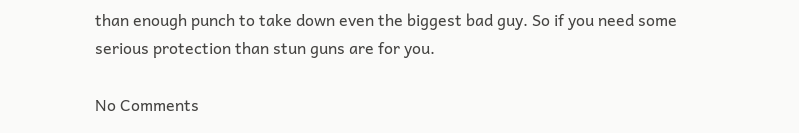than enough punch to take down even the biggest bad guy. So if you need some serious protection than stun guns are for you.

No Comments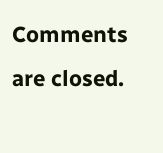Comments are closed.